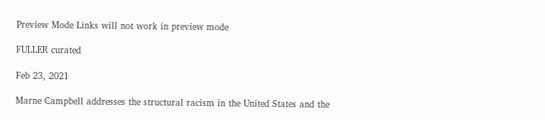Preview Mode Links will not work in preview mode

FULLER curated

Feb 23, 2021

Marne Campbell addresses the structural racism in the United States and the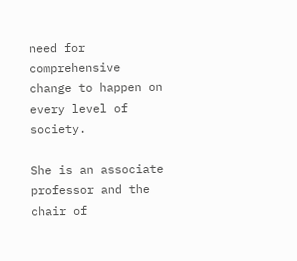need for comprehensive change to happen on every level of society.

She is an associate professor and the chair of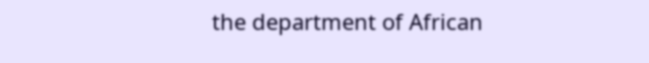the department of African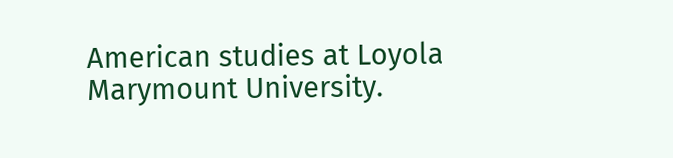American studies at Loyola Marymount University.